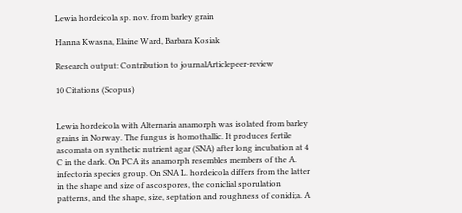Lewia hordeicola sp. nov. from barley grain

Hanna Kwasna, Elaine Ward, Barbara Kosiak

Research output: Contribution to journalArticlepeer-review

10 Citations (Scopus)


Lewia hordeicola with Alternaria anamorph was isolated from barley grains in Norway. The fungus is homothallic. It produces fertile ascomata on synthetic nutrient agar (SNA) after long incubation at 4 C in the dark. On PCA its anamorph resembles members of the A. infectoria species group. On SNA L. hordeicola differs from the latter in the shape and size of ascospores, the coniclial sporulation patterns, and the shape, size, septation and roughness of conidi;a. A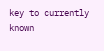key to currently known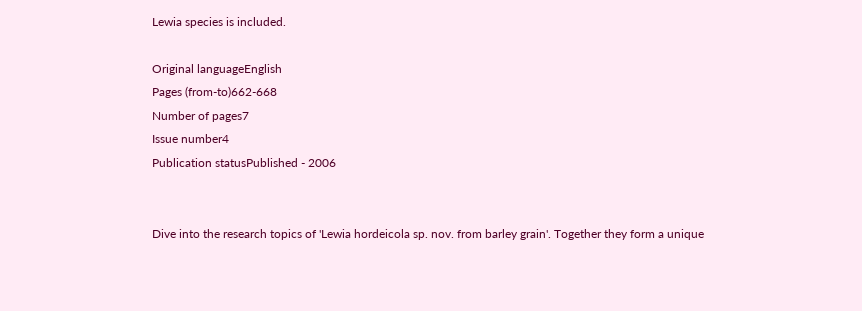Lewia species is included.

Original languageEnglish
Pages (from-to)662-668
Number of pages7
Issue number4
Publication statusPublished - 2006


Dive into the research topics of 'Lewia hordeicola sp. nov. from barley grain'. Together they form a unique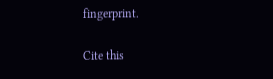fingerprint.

Cite this